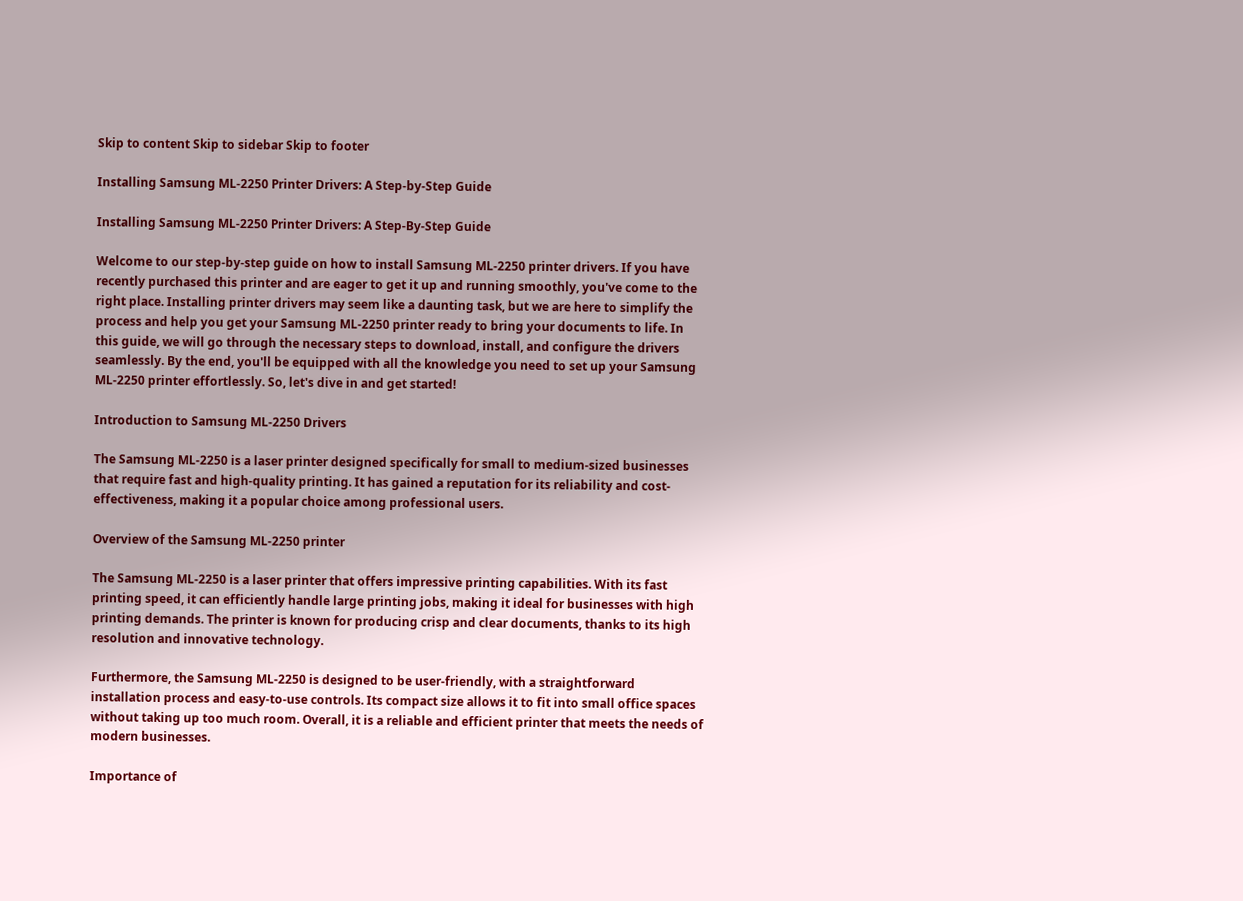Skip to content Skip to sidebar Skip to footer

Installing Samsung ML-2250 Printer Drivers: A Step-by-Step Guide

Installing Samsung ML-2250 Printer Drivers: A Step-By-Step Guide

Welcome to our step-by-step guide on how to install Samsung ML-2250 printer drivers. If you have recently purchased this printer and are eager to get it up and running smoothly, you've come to the right place. Installing printer drivers may seem like a daunting task, but we are here to simplify the process and help you get your Samsung ML-2250 printer ready to bring your documents to life. In this guide, we will go through the necessary steps to download, install, and configure the drivers seamlessly. By the end, you'll be equipped with all the knowledge you need to set up your Samsung ML-2250 printer effortlessly. So, let's dive in and get started!

Introduction to Samsung ML-2250 Drivers

The Samsung ML-2250 is a laser printer designed specifically for small to medium-sized businesses that require fast and high-quality printing. It has gained a reputation for its reliability and cost-effectiveness, making it a popular choice among professional users.

Overview of the Samsung ML-2250 printer

The Samsung ML-2250 is a laser printer that offers impressive printing capabilities. With its fast printing speed, it can efficiently handle large printing jobs, making it ideal for businesses with high printing demands. The printer is known for producing crisp and clear documents, thanks to its high resolution and innovative technology.

Furthermore, the Samsung ML-2250 is designed to be user-friendly, with a straightforward installation process and easy-to-use controls. Its compact size allows it to fit into small office spaces without taking up too much room. Overall, it is a reliable and efficient printer that meets the needs of modern businesses.

Importance of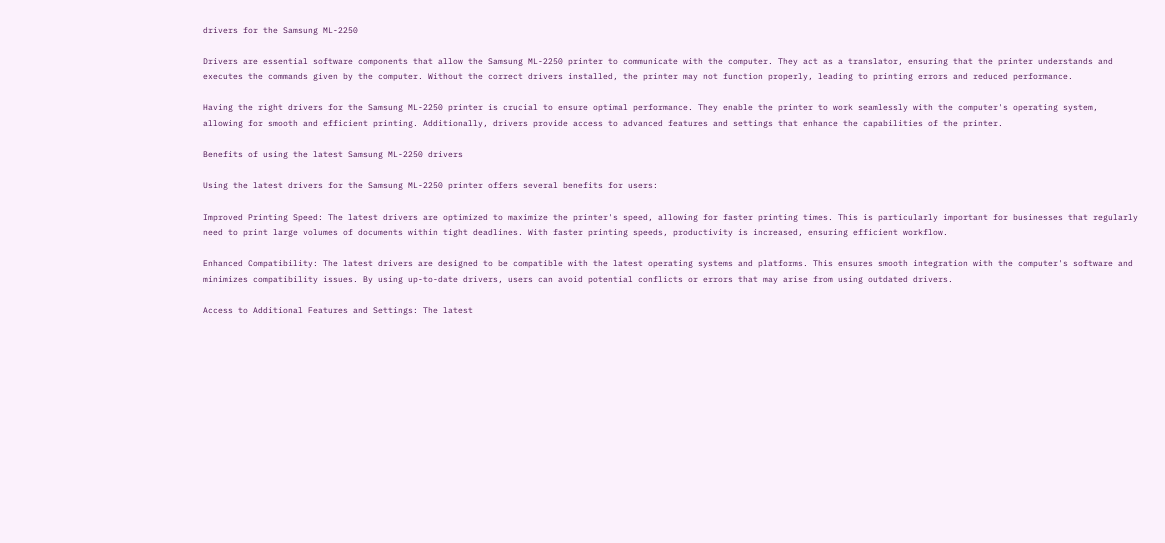drivers for the Samsung ML-2250

Drivers are essential software components that allow the Samsung ML-2250 printer to communicate with the computer. They act as a translator, ensuring that the printer understands and executes the commands given by the computer. Without the correct drivers installed, the printer may not function properly, leading to printing errors and reduced performance.

Having the right drivers for the Samsung ML-2250 printer is crucial to ensure optimal performance. They enable the printer to work seamlessly with the computer's operating system, allowing for smooth and efficient printing. Additionally, drivers provide access to advanced features and settings that enhance the capabilities of the printer.

Benefits of using the latest Samsung ML-2250 drivers

Using the latest drivers for the Samsung ML-2250 printer offers several benefits for users:

Improved Printing Speed: The latest drivers are optimized to maximize the printer's speed, allowing for faster printing times. This is particularly important for businesses that regularly need to print large volumes of documents within tight deadlines. With faster printing speeds, productivity is increased, ensuring efficient workflow.

Enhanced Compatibility: The latest drivers are designed to be compatible with the latest operating systems and platforms. This ensures smooth integration with the computer's software and minimizes compatibility issues. By using up-to-date drivers, users can avoid potential conflicts or errors that may arise from using outdated drivers.

Access to Additional Features and Settings: The latest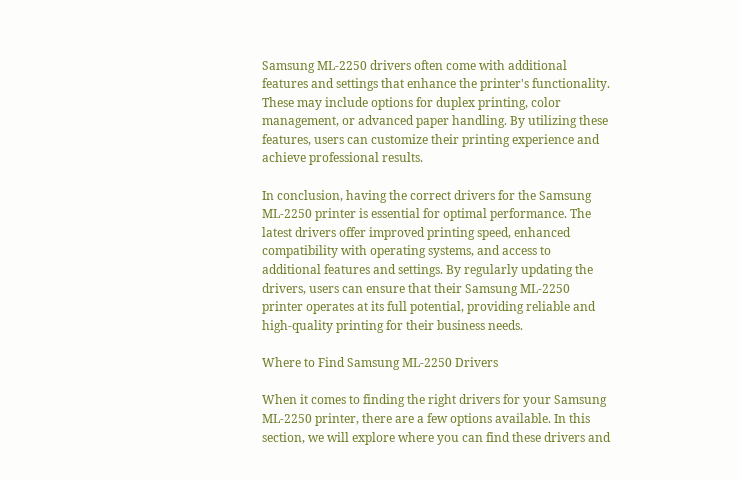Samsung ML-2250 drivers often come with additional features and settings that enhance the printer's functionality. These may include options for duplex printing, color management, or advanced paper handling. By utilizing these features, users can customize their printing experience and achieve professional results.

In conclusion, having the correct drivers for the Samsung ML-2250 printer is essential for optimal performance. The latest drivers offer improved printing speed, enhanced compatibility with operating systems, and access to additional features and settings. By regularly updating the drivers, users can ensure that their Samsung ML-2250 printer operates at its full potential, providing reliable and high-quality printing for their business needs.

Where to Find Samsung ML-2250 Drivers

When it comes to finding the right drivers for your Samsung ML-2250 printer, there are a few options available. In this section, we will explore where you can find these drivers and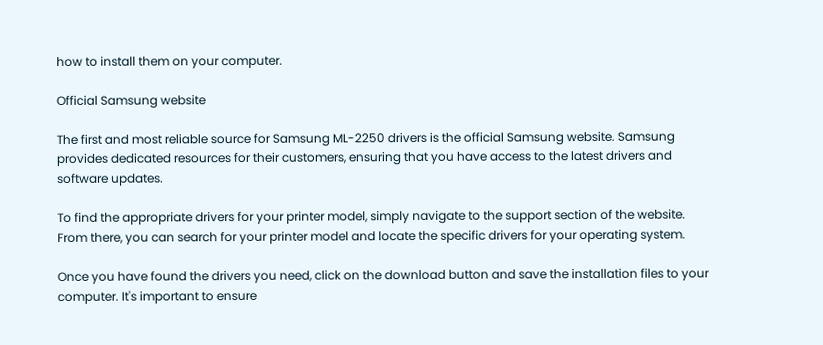how to install them on your computer.

Official Samsung website

The first and most reliable source for Samsung ML-2250 drivers is the official Samsung website. Samsung provides dedicated resources for their customers, ensuring that you have access to the latest drivers and software updates.

To find the appropriate drivers for your printer model, simply navigate to the support section of the website. From there, you can search for your printer model and locate the specific drivers for your operating system.

Once you have found the drivers you need, click on the download button and save the installation files to your computer. It's important to ensure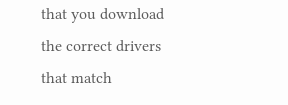that you download the correct drivers that match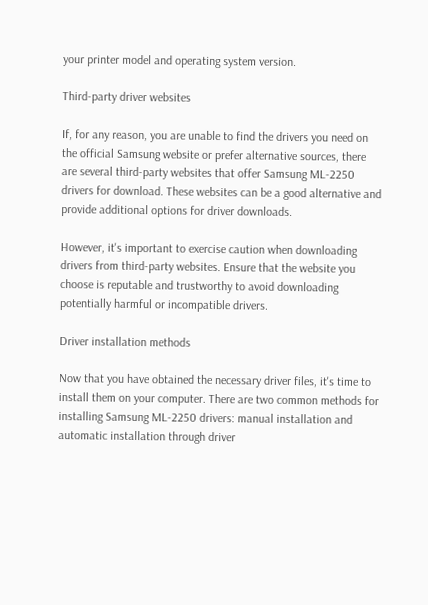your printer model and operating system version.

Third-party driver websites

If, for any reason, you are unable to find the drivers you need on the official Samsung website or prefer alternative sources, there are several third-party websites that offer Samsung ML-2250 drivers for download. These websites can be a good alternative and provide additional options for driver downloads.

However, it's important to exercise caution when downloading drivers from third-party websites. Ensure that the website you choose is reputable and trustworthy to avoid downloading potentially harmful or incompatible drivers.

Driver installation methods

Now that you have obtained the necessary driver files, it's time to install them on your computer. There are two common methods for installing Samsung ML-2250 drivers: manual installation and automatic installation through driver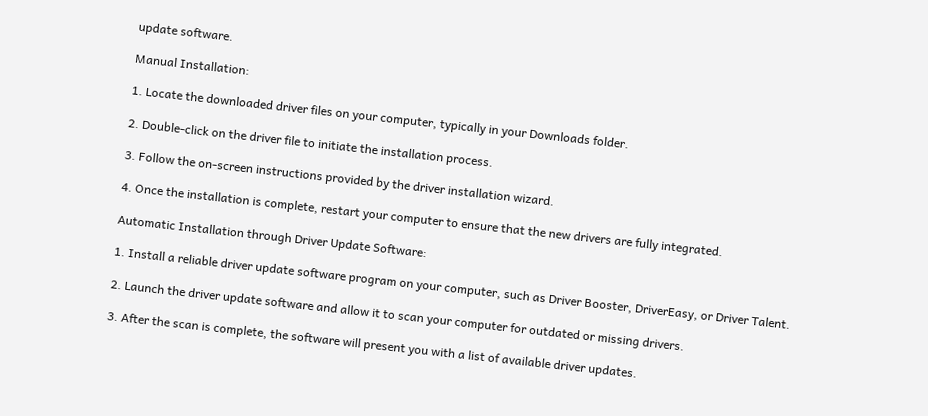update software.

Manual Installation:

1. Locate the downloaded driver files on your computer, typically in your Downloads folder.

2. Double-click on the driver file to initiate the installation process.

3. Follow the on-screen instructions provided by the driver installation wizard.

4. Once the installation is complete, restart your computer to ensure that the new drivers are fully integrated.

Automatic Installation through Driver Update Software:

1. Install a reliable driver update software program on your computer, such as Driver Booster, DriverEasy, or Driver Talent.

2. Launch the driver update software and allow it to scan your computer for outdated or missing drivers.

3. After the scan is complete, the software will present you with a list of available driver updates.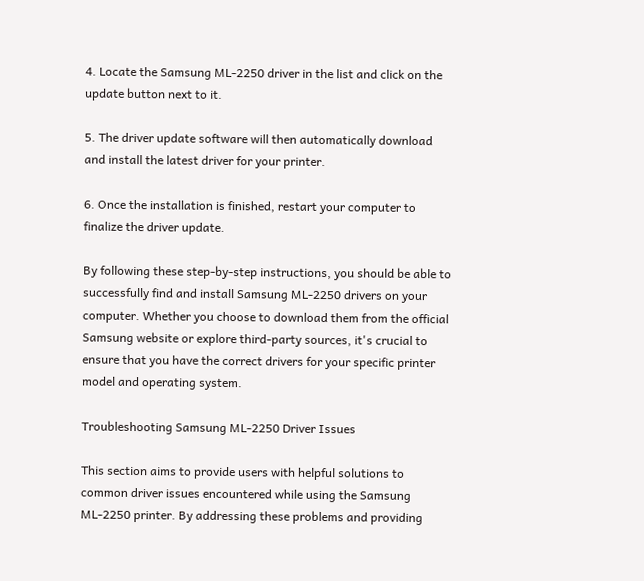4. Locate the Samsung ML-2250 driver in the list and click on the update button next to it.

5. The driver update software will then automatically download and install the latest driver for your printer.

6. Once the installation is finished, restart your computer to finalize the driver update.

By following these step-by-step instructions, you should be able to successfully find and install Samsung ML-2250 drivers on your computer. Whether you choose to download them from the official Samsung website or explore third-party sources, it's crucial to ensure that you have the correct drivers for your specific printer model and operating system.

Troubleshooting Samsung ML-2250 Driver Issues

This section aims to provide users with helpful solutions to common driver issues encountered while using the Samsung ML-2250 printer. By addressing these problems and providing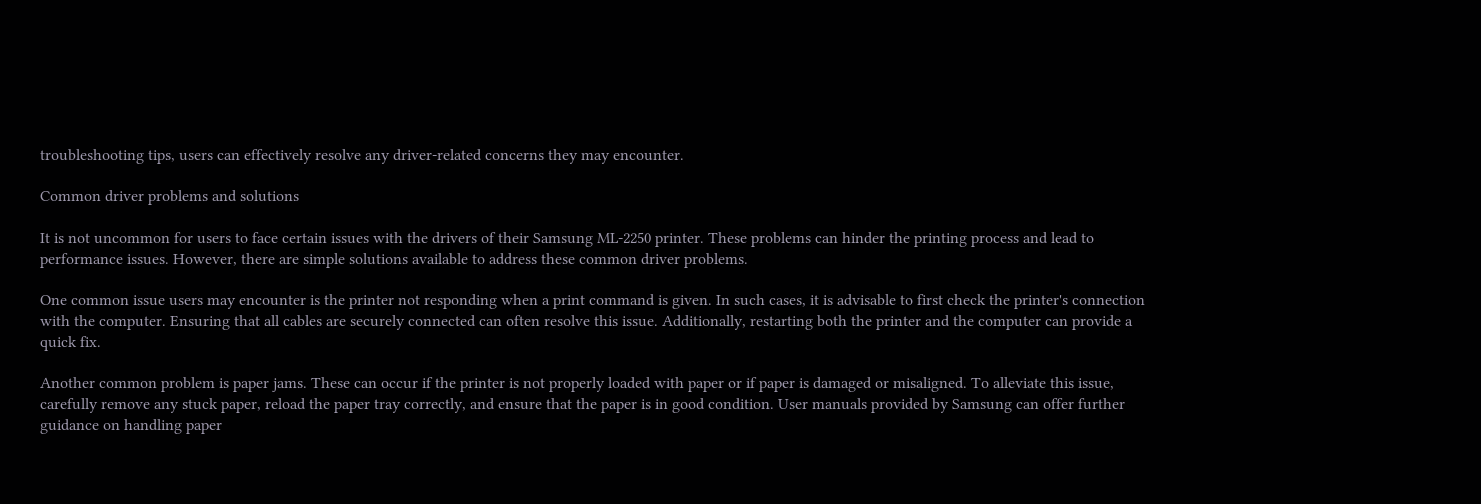troubleshooting tips, users can effectively resolve any driver-related concerns they may encounter.

Common driver problems and solutions

It is not uncommon for users to face certain issues with the drivers of their Samsung ML-2250 printer. These problems can hinder the printing process and lead to performance issues. However, there are simple solutions available to address these common driver problems.

One common issue users may encounter is the printer not responding when a print command is given. In such cases, it is advisable to first check the printer's connection with the computer. Ensuring that all cables are securely connected can often resolve this issue. Additionally, restarting both the printer and the computer can provide a quick fix.

Another common problem is paper jams. These can occur if the printer is not properly loaded with paper or if paper is damaged or misaligned. To alleviate this issue, carefully remove any stuck paper, reload the paper tray correctly, and ensure that the paper is in good condition. User manuals provided by Samsung can offer further guidance on handling paper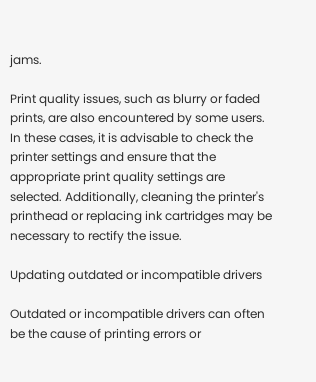jams.

Print quality issues, such as blurry or faded prints, are also encountered by some users. In these cases, it is advisable to check the printer settings and ensure that the appropriate print quality settings are selected. Additionally, cleaning the printer's printhead or replacing ink cartridges may be necessary to rectify the issue.

Updating outdated or incompatible drivers

Outdated or incompatible drivers can often be the cause of printing errors or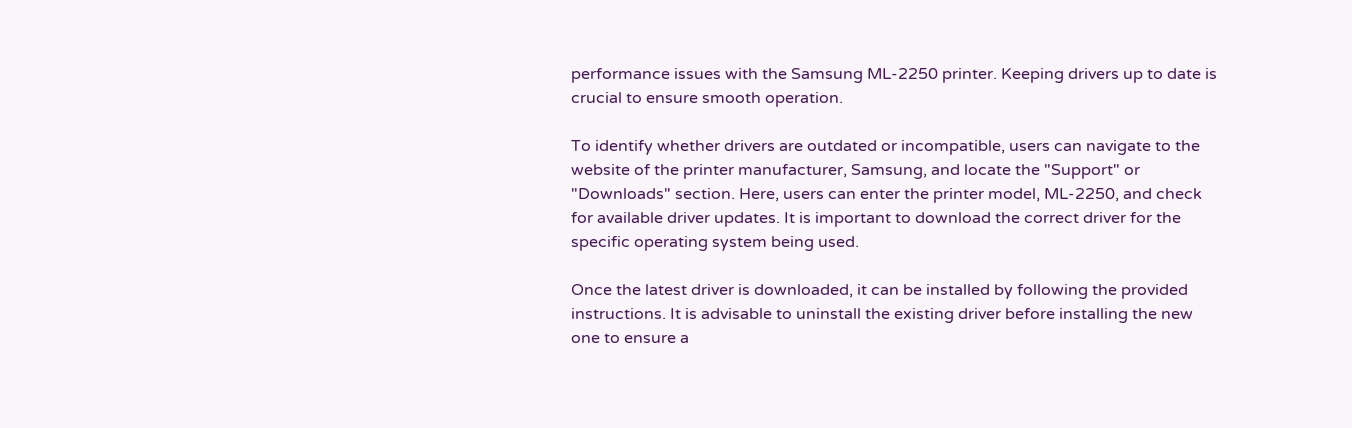performance issues with the Samsung ML-2250 printer. Keeping drivers up to date is crucial to ensure smooth operation.

To identify whether drivers are outdated or incompatible, users can navigate to the website of the printer manufacturer, Samsung, and locate the "Support" or "Downloads" section. Here, users can enter the printer model, ML-2250, and check for available driver updates. It is important to download the correct driver for the specific operating system being used.

Once the latest driver is downloaded, it can be installed by following the provided instructions. It is advisable to uninstall the existing driver before installing the new one to ensure a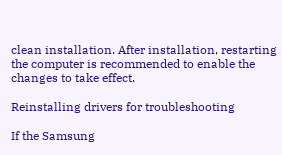clean installation. After installation, restarting the computer is recommended to enable the changes to take effect.

Reinstalling drivers for troubleshooting

If the Samsung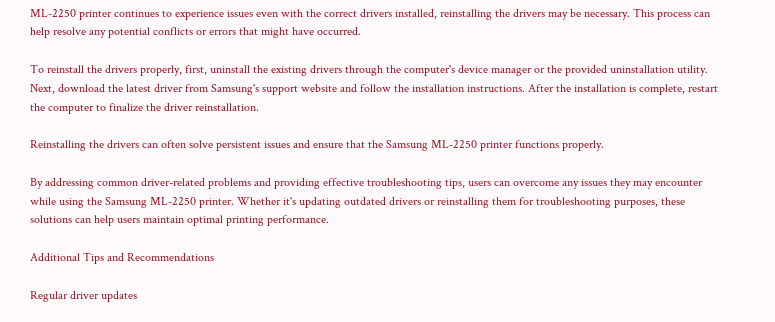ML-2250 printer continues to experience issues even with the correct drivers installed, reinstalling the drivers may be necessary. This process can help resolve any potential conflicts or errors that might have occurred.

To reinstall the drivers properly, first, uninstall the existing drivers through the computer's device manager or the provided uninstallation utility. Next, download the latest driver from Samsung's support website and follow the installation instructions. After the installation is complete, restart the computer to finalize the driver reinstallation.

Reinstalling the drivers can often solve persistent issues and ensure that the Samsung ML-2250 printer functions properly.

By addressing common driver-related problems and providing effective troubleshooting tips, users can overcome any issues they may encounter while using the Samsung ML-2250 printer. Whether it's updating outdated drivers or reinstalling them for troubleshooting purposes, these solutions can help users maintain optimal printing performance.

Additional Tips and Recommendations

Regular driver updates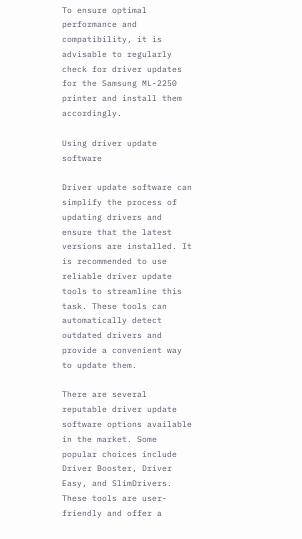To ensure optimal performance and compatibility, it is advisable to regularly check for driver updates for the Samsung ML-2250 printer and install them accordingly.

Using driver update software

Driver update software can simplify the process of updating drivers and ensure that the latest versions are installed. It is recommended to use reliable driver update tools to streamline this task. These tools can automatically detect outdated drivers and provide a convenient way to update them.

There are several reputable driver update software options available in the market. Some popular choices include Driver Booster, Driver Easy, and SlimDrivers. These tools are user-friendly and offer a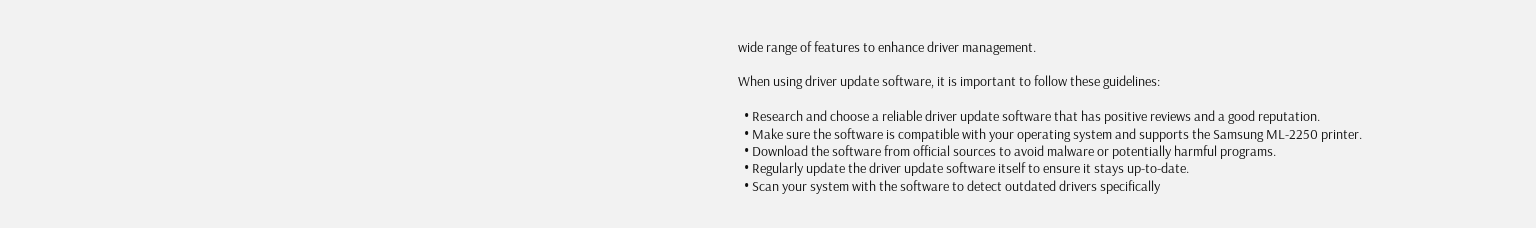wide range of features to enhance driver management.

When using driver update software, it is important to follow these guidelines:

  • Research and choose a reliable driver update software that has positive reviews and a good reputation.
  • Make sure the software is compatible with your operating system and supports the Samsung ML-2250 printer.
  • Download the software from official sources to avoid malware or potentially harmful programs.
  • Regularly update the driver update software itself to ensure it stays up-to-date.
  • Scan your system with the software to detect outdated drivers specifically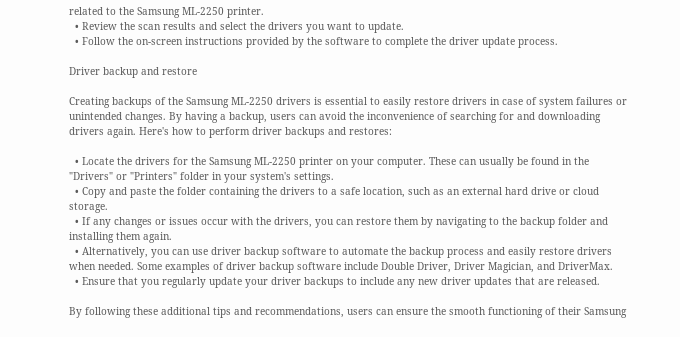related to the Samsung ML-2250 printer.
  • Review the scan results and select the drivers you want to update.
  • Follow the on-screen instructions provided by the software to complete the driver update process.

Driver backup and restore

Creating backups of the Samsung ML-2250 drivers is essential to easily restore drivers in case of system failures or unintended changes. By having a backup, users can avoid the inconvenience of searching for and downloading drivers again. Here's how to perform driver backups and restores:

  • Locate the drivers for the Samsung ML-2250 printer on your computer. These can usually be found in the "Drivers" or "Printers" folder in your system's settings.
  • Copy and paste the folder containing the drivers to a safe location, such as an external hard drive or cloud storage.
  • If any changes or issues occur with the drivers, you can restore them by navigating to the backup folder and installing them again.
  • Alternatively, you can use driver backup software to automate the backup process and easily restore drivers when needed. Some examples of driver backup software include Double Driver, Driver Magician, and DriverMax.
  • Ensure that you regularly update your driver backups to include any new driver updates that are released.

By following these additional tips and recommendations, users can ensure the smooth functioning of their Samsung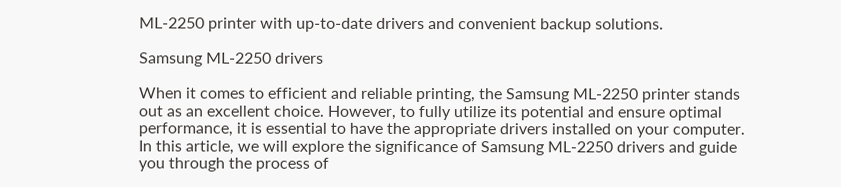ML-2250 printer with up-to-date drivers and convenient backup solutions.

Samsung ML-2250 drivers

When it comes to efficient and reliable printing, the Samsung ML-2250 printer stands out as an excellent choice. However, to fully utilize its potential and ensure optimal performance, it is essential to have the appropriate drivers installed on your computer. In this article, we will explore the significance of Samsung ML-2250 drivers and guide you through the process of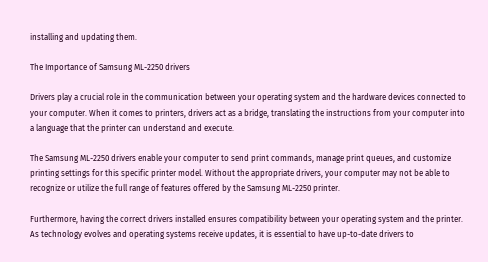installing and updating them.

The Importance of Samsung ML-2250 drivers

Drivers play a crucial role in the communication between your operating system and the hardware devices connected to your computer. When it comes to printers, drivers act as a bridge, translating the instructions from your computer into a language that the printer can understand and execute.

The Samsung ML-2250 drivers enable your computer to send print commands, manage print queues, and customize printing settings for this specific printer model. Without the appropriate drivers, your computer may not be able to recognize or utilize the full range of features offered by the Samsung ML-2250 printer.

Furthermore, having the correct drivers installed ensures compatibility between your operating system and the printer. As technology evolves and operating systems receive updates, it is essential to have up-to-date drivers to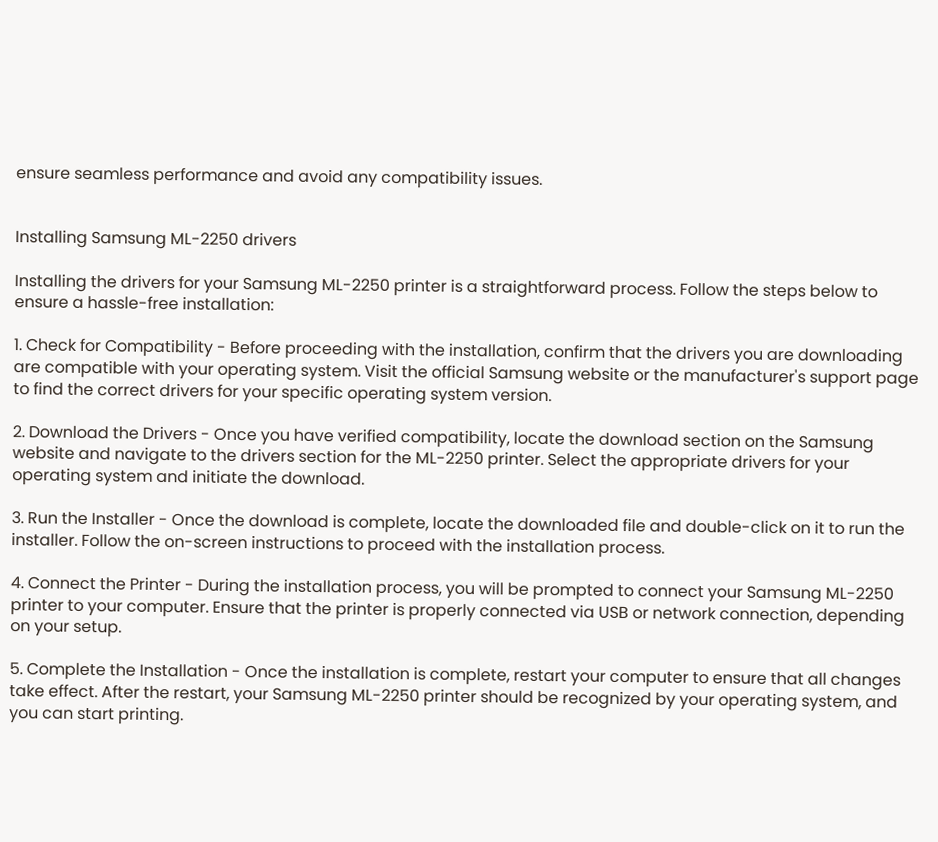ensure seamless performance and avoid any compatibility issues.


Installing Samsung ML-2250 drivers

Installing the drivers for your Samsung ML-2250 printer is a straightforward process. Follow the steps below to ensure a hassle-free installation:

1. Check for Compatibility - Before proceeding with the installation, confirm that the drivers you are downloading are compatible with your operating system. Visit the official Samsung website or the manufacturer's support page to find the correct drivers for your specific operating system version.

2. Download the Drivers - Once you have verified compatibility, locate the download section on the Samsung website and navigate to the drivers section for the ML-2250 printer. Select the appropriate drivers for your operating system and initiate the download.

3. Run the Installer - Once the download is complete, locate the downloaded file and double-click on it to run the installer. Follow the on-screen instructions to proceed with the installation process.

4. Connect the Printer - During the installation process, you will be prompted to connect your Samsung ML-2250 printer to your computer. Ensure that the printer is properly connected via USB or network connection, depending on your setup.

5. Complete the Installation - Once the installation is complete, restart your computer to ensure that all changes take effect. After the restart, your Samsung ML-2250 printer should be recognized by your operating system, and you can start printing.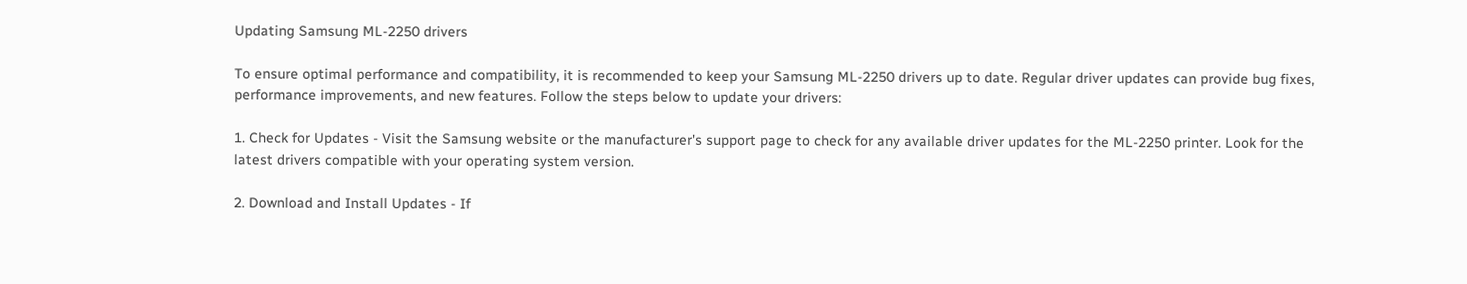Updating Samsung ML-2250 drivers

To ensure optimal performance and compatibility, it is recommended to keep your Samsung ML-2250 drivers up to date. Regular driver updates can provide bug fixes, performance improvements, and new features. Follow the steps below to update your drivers:

1. Check for Updates - Visit the Samsung website or the manufacturer's support page to check for any available driver updates for the ML-2250 printer. Look for the latest drivers compatible with your operating system version.

2. Download and Install Updates - If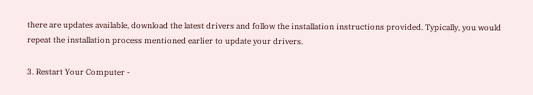there are updates available, download the latest drivers and follow the installation instructions provided. Typically, you would repeat the installation process mentioned earlier to update your drivers.

3. Restart Your Computer -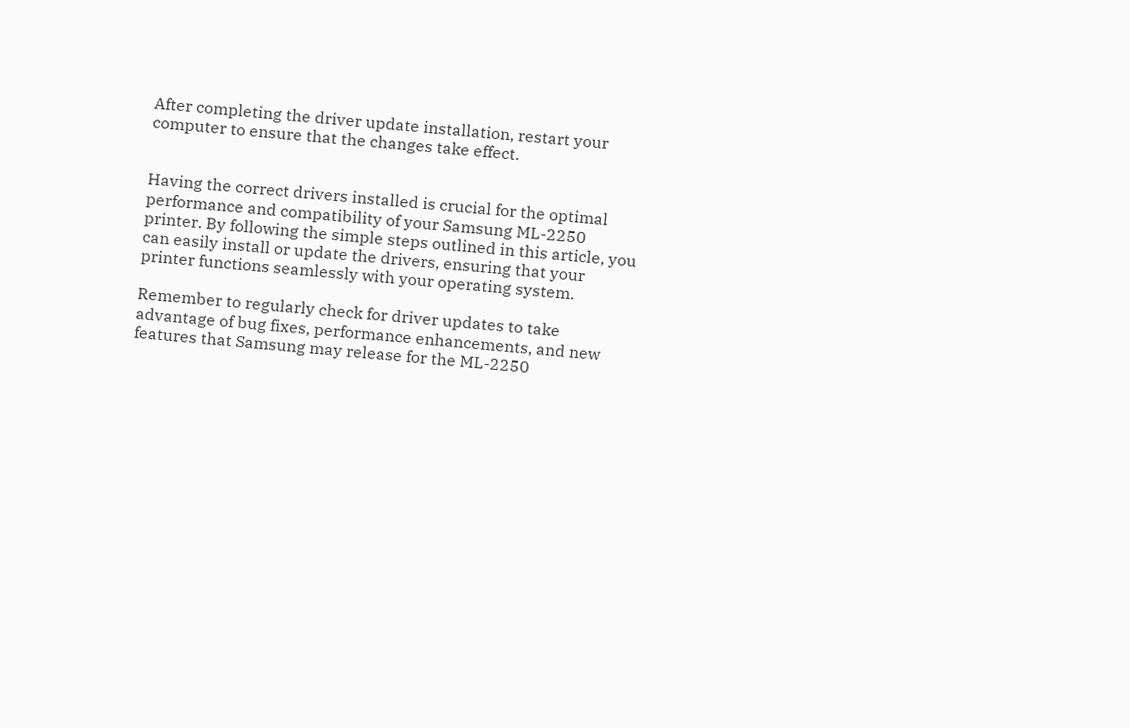After completing the driver update installation, restart your computer to ensure that the changes take effect.


Having the correct drivers installed is crucial for the optimal performance and compatibility of your Samsung ML-2250 printer. By following the simple steps outlined in this article, you can easily install or update the drivers, ensuring that your printer functions seamlessly with your operating system.

Remember to regularly check for driver updates to take advantage of bug fixes, performance enhancements, and new features that Samsung may release for the ML-2250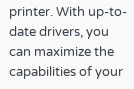printer. With up-to-date drivers, you can maximize the capabilities of your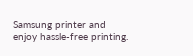Samsung printer and enjoy hassle-free printing.